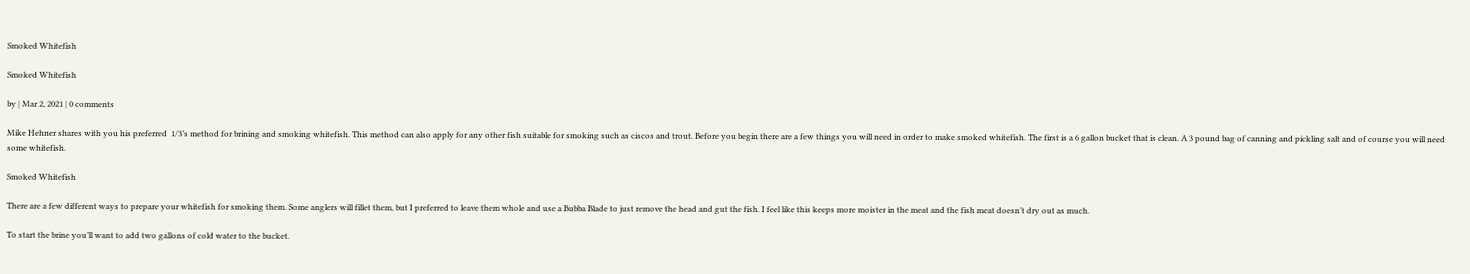Smoked Whitefish

Smoked Whitefish

by | Mar 2, 2021 | 0 comments

Mike Hehner shares with you his preferred  1/3’s method for brining and smoking whitefish. This method can also apply for any other fish suitable for smoking such as ciscos and trout. Before you begin there are a few things you will need in order to make smoked whitefish. The first is a 6 gallon bucket that is clean. A 3 pound bag of canning and pickling salt and of course you will need some whitefish.

Smoked Whitefish

There are a few different ways to prepare your whitefish for smoking them. Some anglers will fillet them, but I preferred to leave them whole and use a Bubba Blade to just remove the head and gut the fish. I feel like this keeps more moister in the meat and the fish meat doesn’t dry out as much.

To start the brine you’ll want to add two gallons of cold water to the bucket.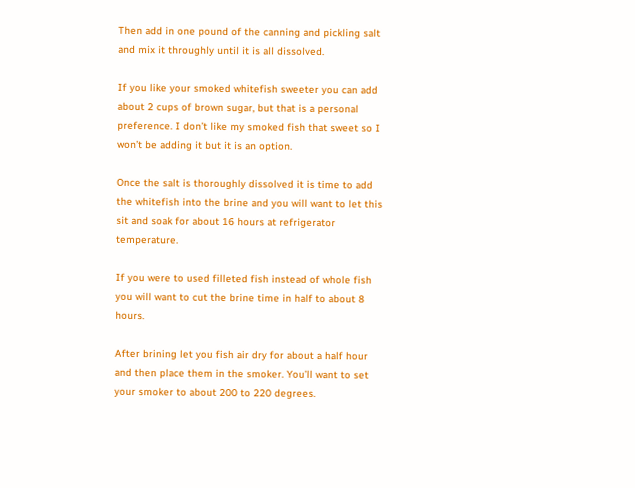Then add in one pound of the canning and pickling salt and mix it throughly until it is all dissolved.

If you like your smoked whitefish sweeter you can add about 2 cups of brown sugar, but that is a personal preference. I don’t like my smoked fish that sweet so I won’t be adding it but it is an option.

Once the salt is thoroughly dissolved it is time to add the whitefish into the brine and you will want to let this sit and soak for about 16 hours at refrigerator temperature.

If you were to used filleted fish instead of whole fish you will want to cut the brine time in half to about 8 hours.

After brining let you fish air dry for about a half hour and then place them in the smoker. You’ll want to set your smoker to about 200 to 220 degrees.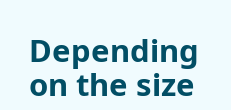Depending on the size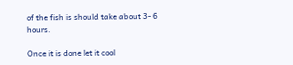of the fish is should take about 3- 6 hours.

Once it is done let it cool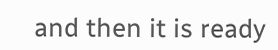and then it is ready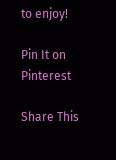to enjoy!

Pin It on Pinterest

Share This